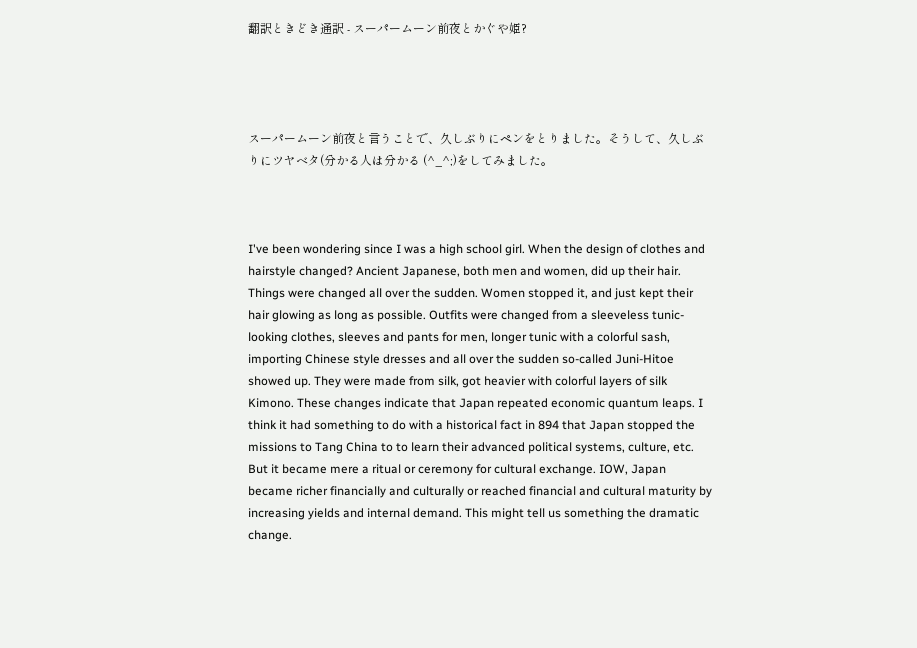翻訳ときどき通訳 - スーパームーン前夜とかぐや姫?




スーパームーン前夜と言うことで、久しぶりにペンをとりました。そうして、久しぶりにツヤベタ(分かる人は分かる (^_^;)をしてみました。



I've been wondering since I was a high school girl. When the design of clothes and hairstyle changed? Ancient Japanese, both men and women, did up their hair. Things were changed all over the sudden. Women stopped it, and just kept their hair glowing as long as possible. Outfits were changed from a sleeveless tunic-looking clothes, sleeves and pants for men, longer tunic with a colorful sash, importing Chinese style dresses and all over the sudden so-called Juni-Hitoe showed up. They were made from silk, got heavier with colorful layers of silk Kimono. These changes indicate that Japan repeated economic quantum leaps. I think it had something to do with a historical fact in 894 that Japan stopped the missions to Tang China to to learn their advanced political systems, culture, etc. But it became mere a ritual or ceremony for cultural exchange. IOW, Japan became richer financially and culturally or reached financial and cultural maturity by increasing yields and internal demand. This might tell us something the dramatic change.